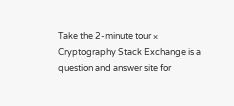Take the 2-minute tour ×
Cryptography Stack Exchange is a question and answer site for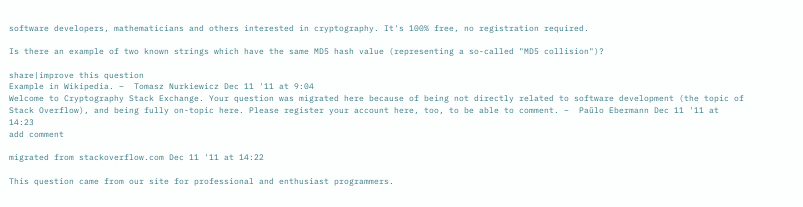software developers, mathematicians and others interested in cryptography. It's 100% free, no registration required.

Is there an example of two known strings which have the same MD5 hash value (representing a so-called "MD5 collision")?

share|improve this question
Example in Wikipedia. –  Tomasz Nurkiewicz Dec 11 '11 at 9:04
Welcome to Cryptography Stack Exchange. Your question was migrated here because of being not directly related to software development (the topic of Stack Overflow), and being fully on-topic here. Please register your account here, too, to be able to comment. –  Paŭlo Ebermann Dec 11 '11 at 14:23
add comment

migrated from stackoverflow.com Dec 11 '11 at 14:22

This question came from our site for professional and enthusiast programmers.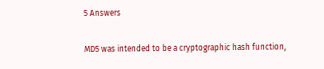5 Answers

MD5 was intended to be a cryptographic hash function,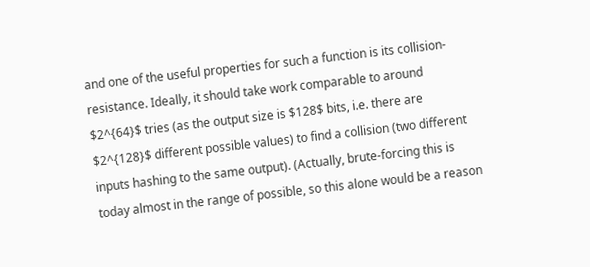and one of the useful properties for such a function is its collision-resistance. Ideally, it should take work comparable to around $2^{64}$ tries (as the output size is $128$ bits, i.e. there are $2^{128}$ different possible values) to find a collision (two different inputs hashing to the same output). (Actually, brute-forcing this is today almost in the range of possible, so this alone would be a reason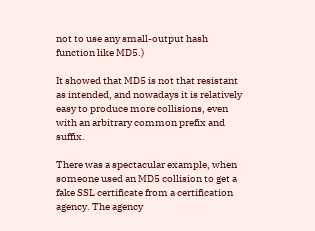not to use any small-output hash function like MD5.)

It showed that MD5 is not that resistant as intended, and nowadays it is relatively easy to produce more collisions, even with an arbitrary common prefix and suffix.

There was a spectacular example, when someone used an MD5 collision to get a fake SSL certificate from a certification agency. The agency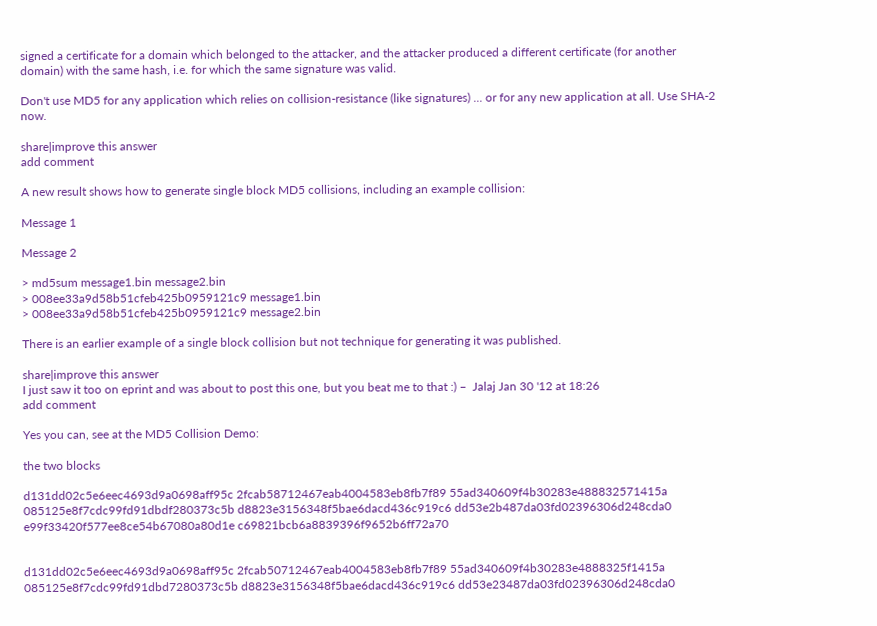signed a certificate for a domain which belonged to the attacker, and the attacker produced a different certificate (for another domain) with the same hash, i.e. for which the same signature was valid.

Don't use MD5 for any application which relies on collision-resistance (like signatures) ... or for any new application at all. Use SHA-2 now.

share|improve this answer
add comment

A new result shows how to generate single block MD5 collisions, including an example collision:

Message 1

Message 2

> md5sum message1.bin message2.bin
> 008ee33a9d58b51cfeb425b0959121c9 message1.bin
> 008ee33a9d58b51cfeb425b0959121c9 message2.bin

There is an earlier example of a single block collision but not technique for generating it was published.

share|improve this answer
I just saw it too on eprint and was about to post this one, but you beat me to that :) –  Jalaj Jan 30 '12 at 18:26
add comment

Yes you can, see at the MD5 Collision Demo:

the two blocks

d131dd02c5e6eec4693d9a0698aff95c 2fcab58712467eab4004583eb8fb7f89 55ad340609f4b30283e488832571415a 085125e8f7cdc99fd91dbdf280373c5b d8823e3156348f5bae6dacd436c919c6 dd53e2b487da03fd02396306d248cda0 e99f33420f577ee8ce54b67080a80d1e c69821bcb6a8839396f9652b6ff72a70


d131dd02c5e6eec4693d9a0698aff95c 2fcab50712467eab4004583eb8fb7f89 55ad340609f4b30283e4888325f1415a 085125e8f7cdc99fd91dbd7280373c5b d8823e3156348f5bae6dacd436c919c6 dd53e23487da03fd02396306d248cda0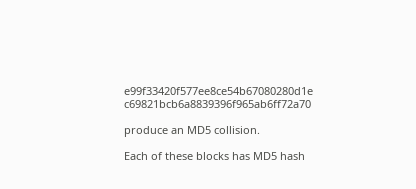e99f33420f577ee8ce54b67080280d1e c69821bcb6a8839396f965ab6ff72a70

produce an MD5 collision.

Each of these blocks has MD5 hash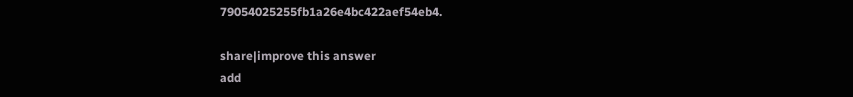79054025255fb1a26e4bc422aef54eb4.

share|improve this answer
add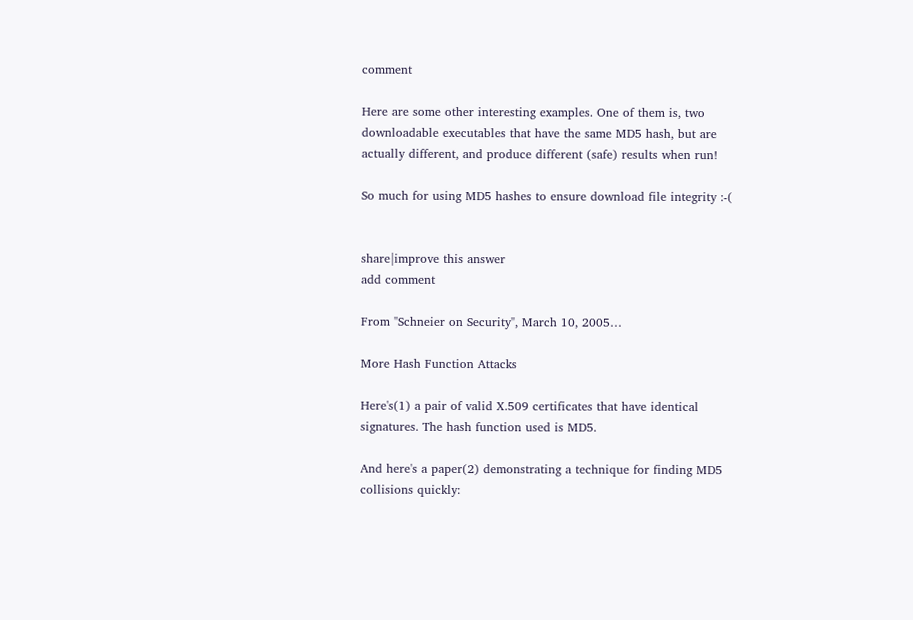comment

Here are some other interesting examples. One of them is, two downloadable executables that have the same MD5 hash, but are actually different, and produce different (safe) results when run!

So much for using MD5 hashes to ensure download file integrity :-(


share|improve this answer
add comment

From "Schneier on Security", March 10, 2005…

More Hash Function Attacks

Here's(1) a pair of valid X.509 certificates that have identical signatures. The hash function used is MD5.

And here's a paper(2) demonstrating a technique for finding MD5 collisions quickly: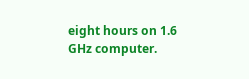eight hours on 1.6 GHz computer.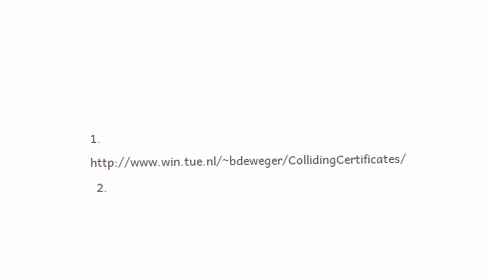1. http://www.win.tue.nl/~bdeweger/CollidingCertificates/
  2.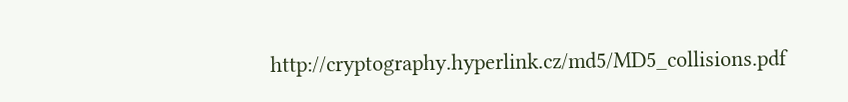http://cryptography.hyperlink.cz/md5/MD5_collisions.pdf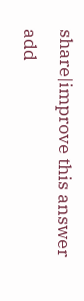share|improve this answer
add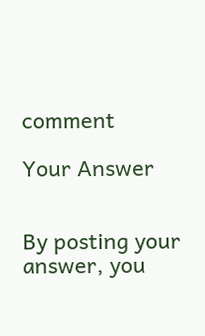comment

Your Answer


By posting your answer, you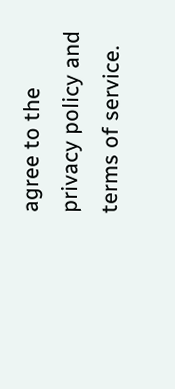agree to the privacy policy and terms of service.